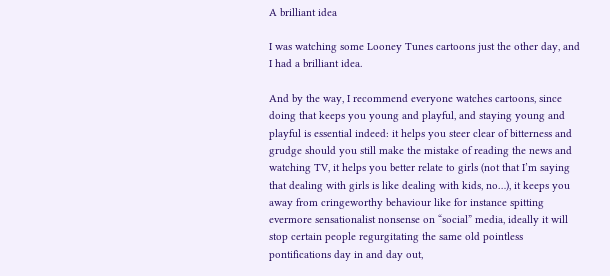A brilliant idea

I was watching some Looney Tunes cartoons just the other day, and I had a brilliant idea.

And by the way, I recommend everyone watches cartoons, since doing that keeps you young and playful, and staying young and playful is essential indeed: it helps you steer clear of bitterness and grudge should you still make the mistake of reading the news and watching TV, it helps you better relate to girls (not that I’m saying that dealing with girls is like dealing with kids, no…), it keeps you away from cringeworthy behaviour like for instance spitting evermore sensationalist nonsense on “social” media, ideally it will stop certain people regurgitating the same old pointless pontifications day in and day out,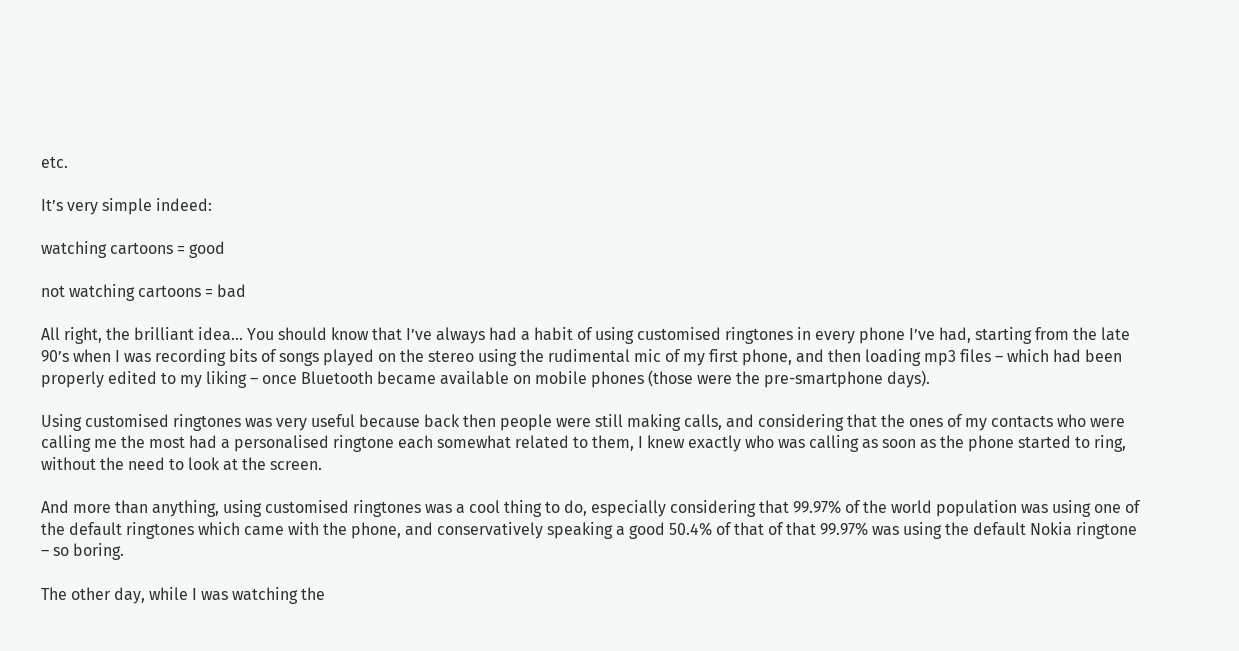etc.

It’s very simple indeed:

watching cartoons = good

not watching cartoons = bad

All right, the brilliant idea… You should know that I’ve always had a habit of using customised ringtones in every phone I’ve had, starting from the late 90’s when I was recording bits of songs played on the stereo using the rudimental mic of my first phone, and then loading mp3 files – which had been properly edited to my liking – once Bluetooth became available on mobile phones (those were the pre-smartphone days).

Using customised ringtones was very useful because back then people were still making calls, and considering that the ones of my contacts who were calling me the most had a personalised ringtone each somewhat related to them, I knew exactly who was calling as soon as the phone started to ring, without the need to look at the screen.

And more than anything, using customised ringtones was a cool thing to do, especially considering that 99.97% of the world population was using one of the default ringtones which came with the phone, and conservatively speaking a good 50.4% of that of that 99.97% was using the default Nokia ringtone – so boring.

The other day, while I was watching the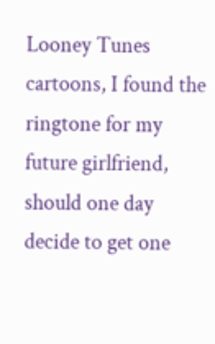Looney Tunes cartoons, I found the ringtone for my future girlfriend, should one day decide to get one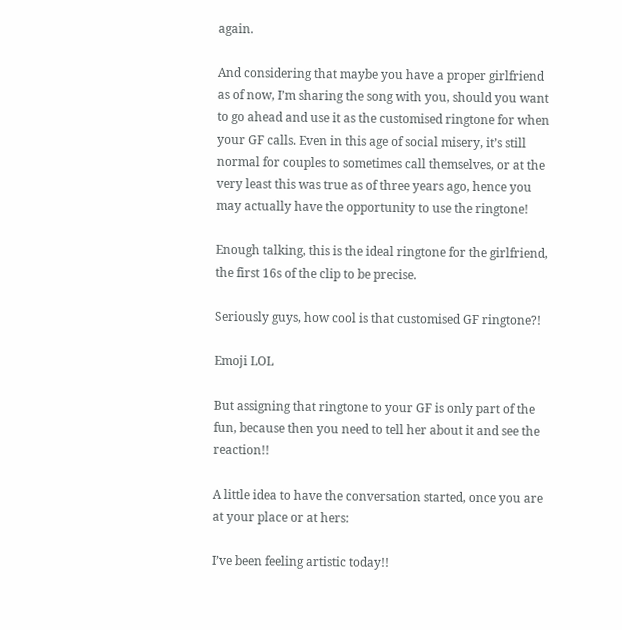again.

And considering that maybe you have a proper girlfriend as of now, I’m sharing the song with you, should you want to go ahead and use it as the customised ringtone for when your GF calls. Even in this age of social misery, it’s still normal for couples to sometimes call themselves, or at the very least this was true as of three years ago, hence you may actually have the opportunity to use the ringtone!

Enough talking, this is the ideal ringtone for the girlfriend, the first 16s of the clip to be precise.

Seriously guys, how cool is that customised GF ringtone?!

Emoji LOL

But assigning that ringtone to your GF is only part of the fun, because then you need to tell her about it and see the reaction!!

A little idea to have the conversation started, once you are at your place or at hers:

I’ve been feeling artistic today!!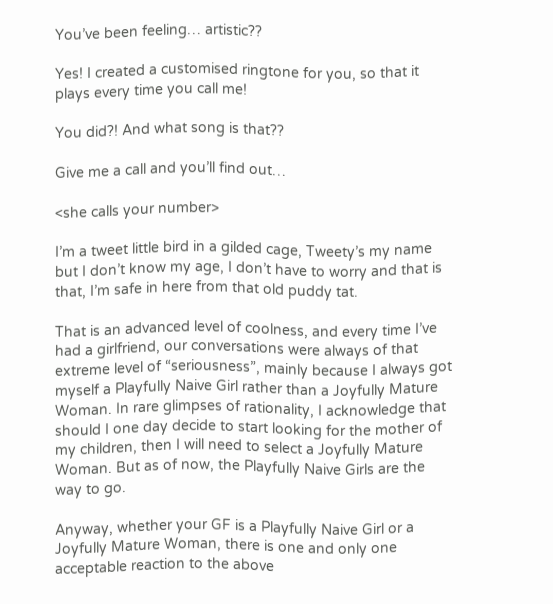You’ve been feeling… artistic??

Yes! I created a customised ringtone for you, so that it plays every time you call me!

You did?! And what song is that??

Give me a call and you’ll find out…

<she calls your number>

I’m a tweet little bird in a gilded cage, Tweety’s my name but I don’t know my age, I don’t have to worry and that is that, I’m safe in here from that old puddy tat.

That is an advanced level of coolness, and every time I’ve had a girlfriend, our conversations were always of that extreme level of “seriousness”, mainly because I always got myself a Playfully Naive Girl rather than a Joyfully Mature Woman. In rare glimpses of rationality, I acknowledge that should I one day decide to start looking for the mother of my children, then I will need to select a Joyfully Mature Woman. But as of now, the Playfully Naive Girls are the way to go.

Anyway, whether your GF is a Playfully Naive Girl or a Joyfully Mature Woman, there is one and only one acceptable reaction to the above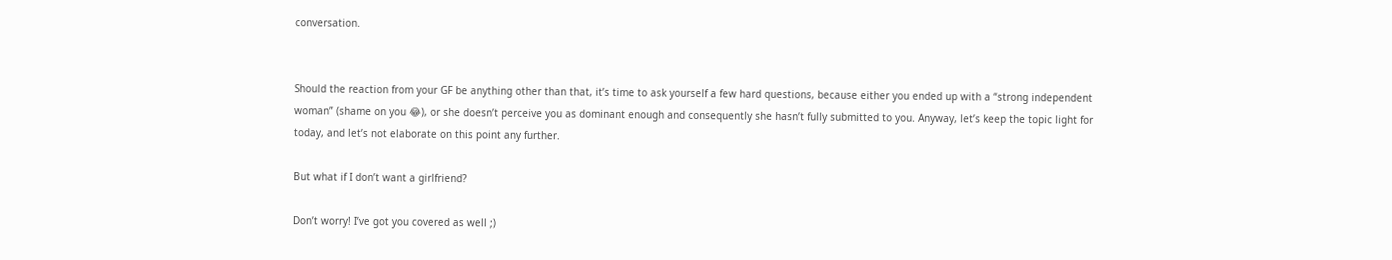conversation.


Should the reaction from your GF be anything other than that, it’s time to ask yourself a few hard questions, because either you ended up with a “strong independent woman” (shame on you 😂), or she doesn’t perceive you as dominant enough and consequently she hasn’t fully submitted to you. Anyway, let’s keep the topic light for today, and let’s not elaborate on this point any further.

But what if I don’t want a girlfriend?

Don’t worry! I’ve got you covered as well ;)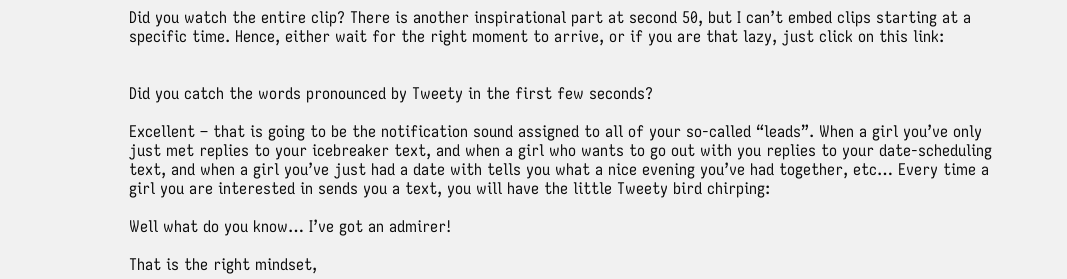Did you watch the entire clip? There is another inspirational part at second 50, but I can’t embed clips starting at a specific time. Hence, either wait for the right moment to arrive, or if you are that lazy, just click on this link:


Did you catch the words pronounced by Tweety in the first few seconds?

Excellent – that is going to be the notification sound assigned to all of your so-called “leads”. When a girl you’ve only just met replies to your icebreaker text, and when a girl who wants to go out with you replies to your date-scheduling text, and when a girl you’ve just had a date with tells you what a nice evening you’ve had together, etc… Every time a girl you are interested in sends you a text, you will have the little Tweety bird chirping:

Well what do you know… I’ve got an admirer!

That is the right mindset,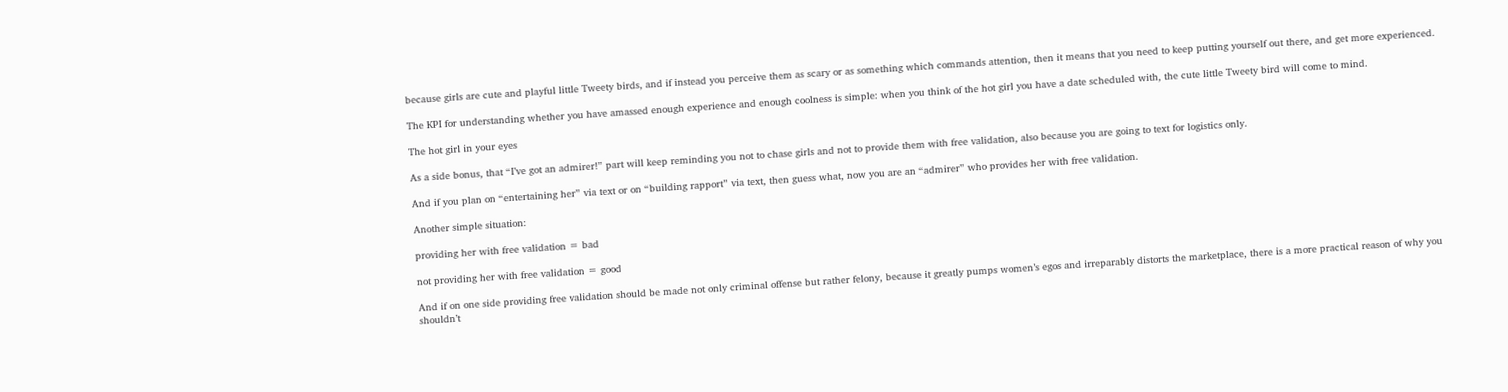because girls are cute and playful little Tweety birds, and if instead you perceive them as scary or as something which commands attention, then it means that you need to keep putting yourself out there, and get more experienced.

The KPI for understanding whether you have amassed enough experience and enough coolness is simple: when you think of the hot girl you have a date scheduled with, the cute little Tweety bird will come to mind.

The hot girl in your eyes

As a side bonus, that “I’ve got an admirer!” part will keep reminding you not to chase girls and not to provide them with free validation, also because you are going to text for logistics only.

And if you plan on “entertaining her” via text or on “building rapport” via text, then guess what, now you are an “admirer” who provides her with free validation.

Another simple situation:

providing her with free validation = bad

not providing her with free validation = good

And if on one side providing free validation should be made not only criminal offense but rather felony, because it greatly pumps women’s egos and irreparably distorts the marketplace, there is a more practical reason of why you shouldn’t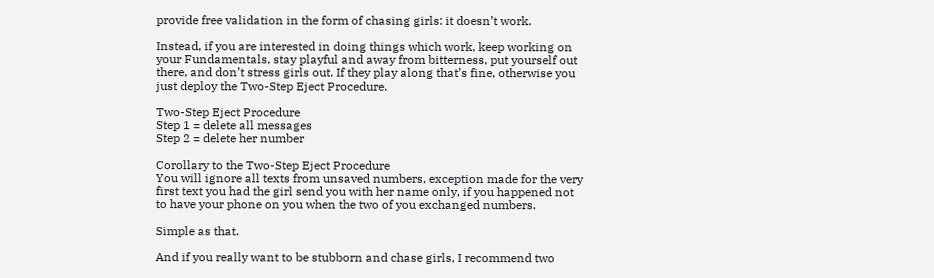provide free validation in the form of chasing girls: it doesn’t work.

Instead, if you are interested in doing things which work, keep working on your Fundamentals, stay playful and away from bitterness, put yourself out there, and don’t stress girls out. If they play along that’s fine, otherwise you just deploy the Two-Step Eject Procedure.

Two-Step Eject Procedure
Step 1 = delete all messages
Step 2 = delete her number

Corollary to the Two-Step Eject Procedure
You will ignore all texts from unsaved numbers, exception made for the very first text you had the girl send you with her name only, if you happened not to have your phone on you when the two of you exchanged numbers.

Simple as that.

And if you really want to be stubborn and chase girls, I recommend two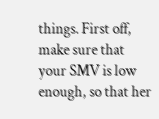things. First off, make sure that your SMV is low enough, so that her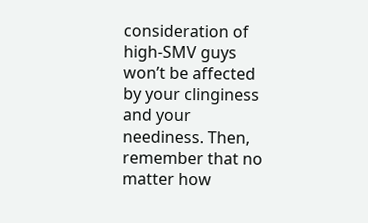consideration of high-SMV guys won’t be affected by your clinginess and your neediness. Then, remember that no matter how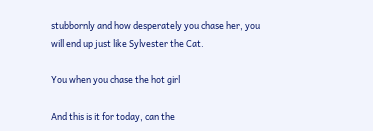stubbornly and how desperately you chase her, you will end up just like Sylvester the Cat.

You when you chase the hot girl

And this is it for today, can the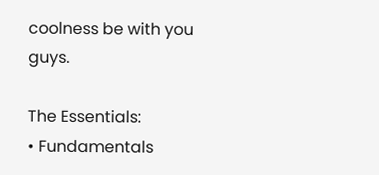coolness be with you guys.

The Essentials:
• Fundamentals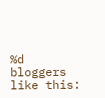%d bloggers like this: